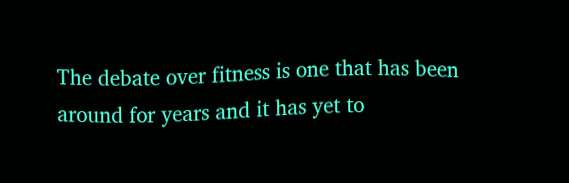The debate over fitness is one that has been around for years and it has yet to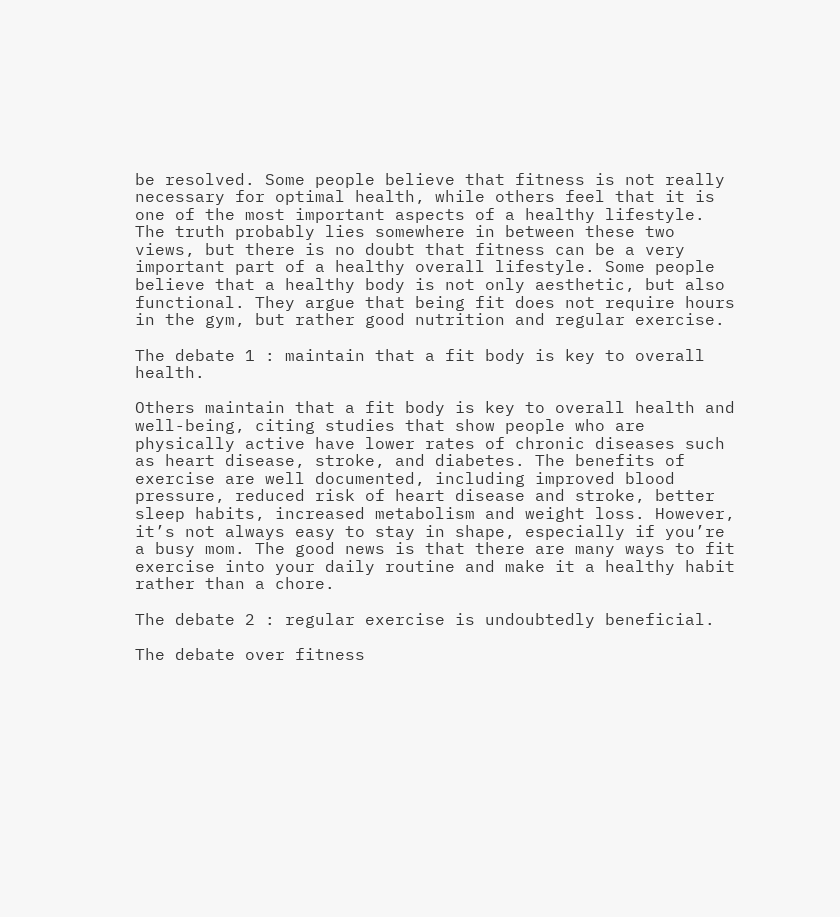be resolved. Some people believe that fitness is not really necessary for optimal health, while others feel that it is one of the most important aspects of a healthy lifestyle. The truth probably lies somewhere in between these two views, but there is no doubt that fitness can be a very important part of a healthy overall lifestyle. Some people believe that a healthy body is not only aesthetic, but also functional. They argue that being fit does not require hours in the gym, but rather good nutrition and regular exercise.

The debate 1 : maintain that a fit body is key to overall health.

Others maintain that a fit body is key to overall health and well-being, citing studies that show people who are physically active have lower rates of chronic diseases such as heart disease, stroke, and diabetes. The benefits of exercise are well documented, including improved blood pressure, reduced risk of heart disease and stroke, better sleep habits, increased metabolism and weight loss. However, it’s not always easy to stay in shape, especially if you’re a busy mom. The good news is that there are many ways to fit exercise into your daily routine and make it a healthy habit rather than a chore.

The debate 2 : regular exercise is undoubtedly beneficial.

The debate over fitness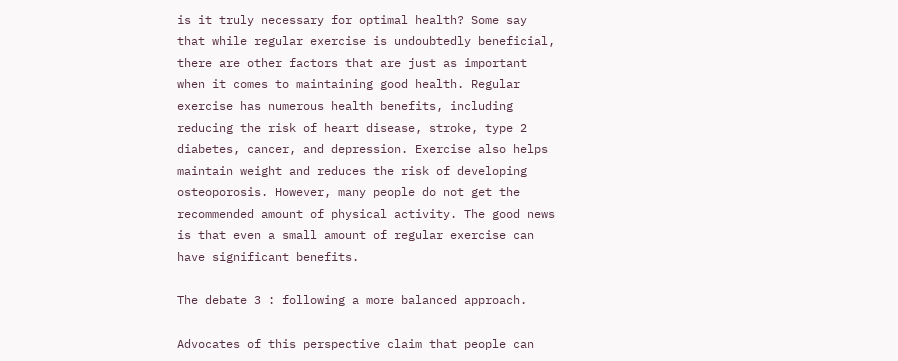is it truly necessary for optimal health? Some say that while regular exercise is undoubtedly beneficial, there are other factors that are just as important when it comes to maintaining good health. Regular exercise has numerous health benefits, including reducing the risk of heart disease, stroke, type 2 diabetes, cancer, and depression. Exercise also helps maintain weight and reduces the risk of developing osteoporosis. However, many people do not get the recommended amount of physical activity. The good news is that even a small amount of regular exercise can have significant benefits.

The debate 3 : following a more balanced approach.

Advocates of this perspective claim that people can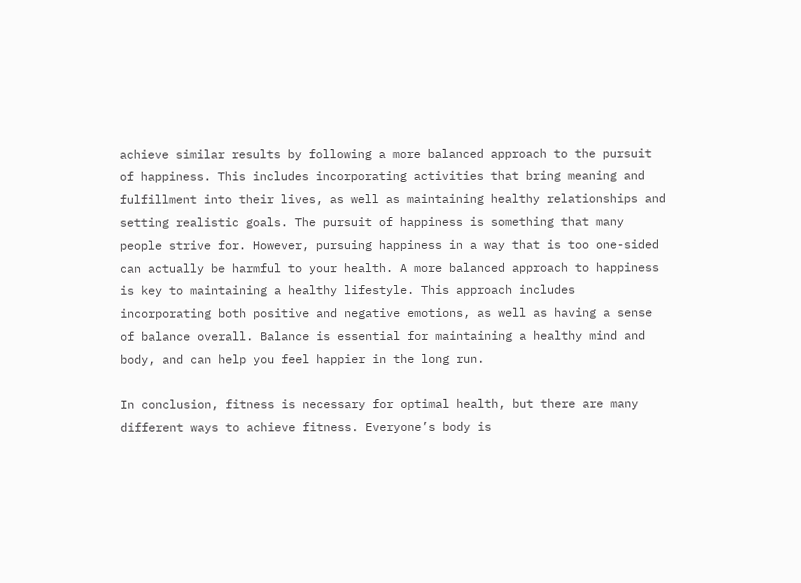achieve similar results by following a more balanced approach to the pursuit of happiness. This includes incorporating activities that bring meaning and fulfillment into their lives, as well as maintaining healthy relationships and setting realistic goals. The pursuit of happiness is something that many people strive for. However, pursuing happiness in a way that is too one-sided can actually be harmful to your health. A more balanced approach to happiness is key to maintaining a healthy lifestyle. This approach includes incorporating both positive and negative emotions, as well as having a sense of balance overall. Balance is essential for maintaining a healthy mind and body, and can help you feel happier in the long run.

In conclusion, fitness is necessary for optimal health, but there are many different ways to achieve fitness. Everyone’s body is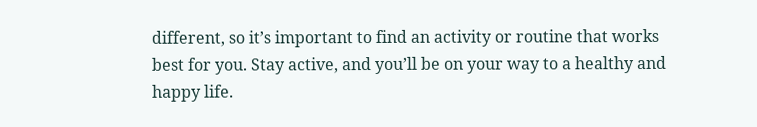different, so it’s important to find an activity or routine that works best for you. Stay active, and you’ll be on your way to a healthy and happy life.